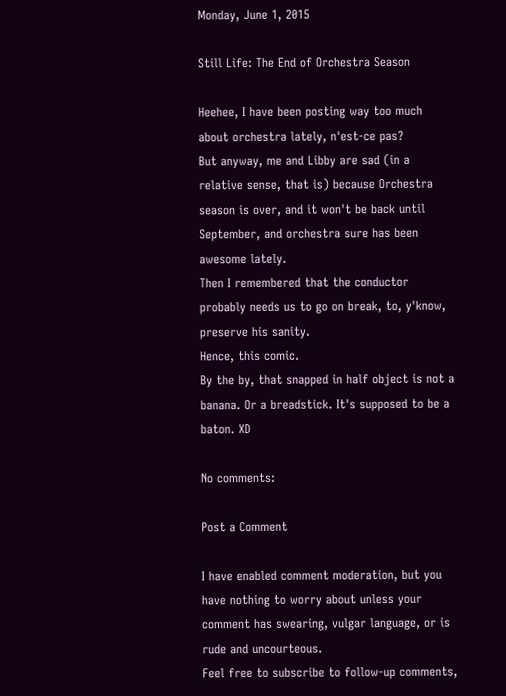Monday, June 1, 2015

Still Life: The End of Orchestra Season

Heehee, I have been posting way too much about orchestra lately, n'est-ce pas?
But anyway, me and Libby are sad (in a relative sense, that is) because Orchestra season is over, and it won't be back until September, and orchestra sure has been awesome lately.
Then I remembered that the conductor probably needs us to go on break, to, y'know, preserve his sanity.
Hence, this comic.
By the by, that snapped in half object is not a banana. Or a breadstick. It's supposed to be a baton. XD

No comments:

Post a Comment

I have enabled comment moderation, but you have nothing to worry about unless your comment has swearing, vulgar language, or is rude and uncourteous.
Feel free to subscribe to follow-up comments,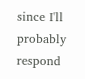since I'll probably respond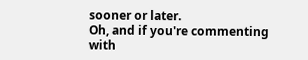sooner or later.
Oh, and if you're commenting with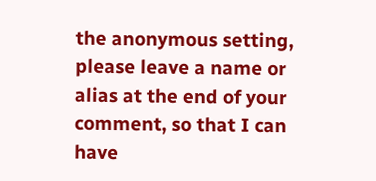the anonymous setting, please leave a name or alias at the end of your comment, so that I can have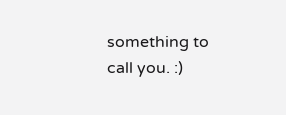something to call you. :)